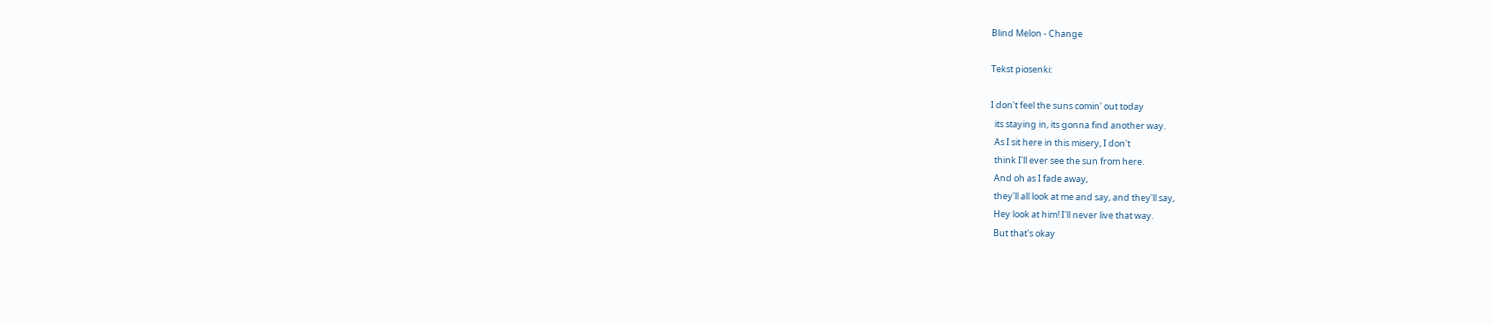Blind Melon - Change

Tekst piosenki:

I don't feel the suns comin' out today
  its staying in, its gonna find another way.
  As I sit here in this misery, I don't
  think I'll ever see the sun from here.
  And oh as I fade away,
  they'll all look at me and say, and they'll say,
  Hey look at him! I'll never live that way.
  But that's okay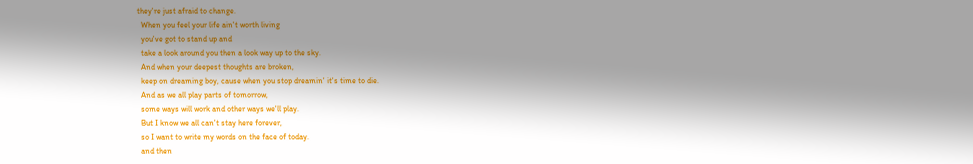they're just afraid to change.
  When you feel your life ain't worth living
  you've got to stand up and
  take a look around you then a look way up to the sky.
  And when your deepest thoughts are broken,
  keep on dreaming boy, cause when you stop dreamin' it's time to die.
  And as we all play parts of tomorrow,
  some ways will work and other ways we'll play.
  But I know we all can't stay here forever,
  so I want to write my words on the face of today.
  and then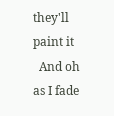they'll paint it
  And oh as I fade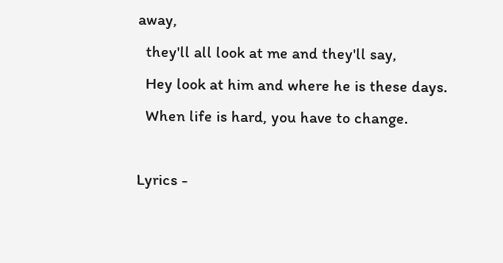away,
  they'll all look at me and they'll say,
  Hey look at him and where he is these days.
  When life is hard, you have to change.

Lyrics -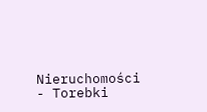Nieruchomości - Torebki